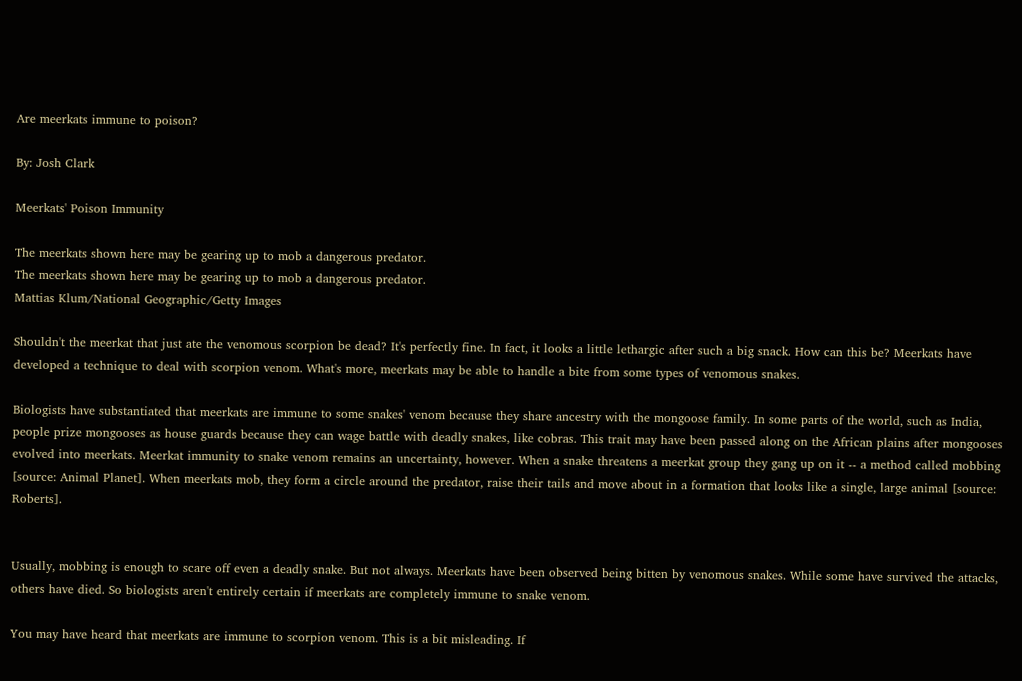Are meerkats immune to poison?

By: Josh Clark

Meerkats' Poison Immunity

The meerkats shown here may be gearing up to mob a dangerous predator.
The meerkats shown here may be gearing up to mob a dangerous predator.
Mattias Klum/National Geographic/Getty Images

Shouldn't the meerkat that just ate the venomous scorpion be dead? It's perfectly fine. In fact, it looks a little lethargic after such a big snack. How can this be? Meerkats have developed a technique to deal with scorpion venom. What's more, meerkats may be able to handle a bite from some types of venomous snakes.

Biologists have substantiated that meerkats are immune to some snakes' venom because they share ancestry with the mongoose family. In some parts of the world, such as India, people prize mongooses as house guards because they can wage battle with deadly snakes, like cobras. This trait may have been passed along on the African plains after mongooses evolved into meerkats. Meerkat immunity to snake venom remains an uncertainty, however. When a snake threatens a meerkat group they gang up on it -- a method called mobbing [source: Animal Planet]. When meerkats mob, they form a circle around the predator, raise their tails and move about in a formation that looks like a single, large animal [source: Roberts].


Usually, mobbing is enough to scare off even a deadly snake. But not always. Meerkats have been observed being bitten by venomous snakes. While some have survived the attacks, others have died. So biologists aren't entirely certain if meerkats are completely immune to snake venom.

You may have heard that meerkats are immune to scorpion venom. This is a bit misleading. If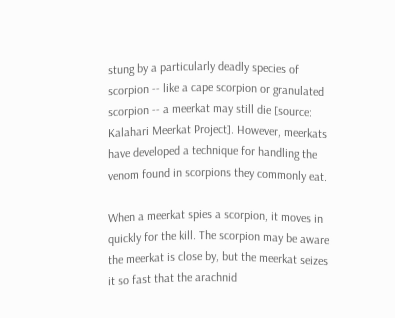stung by a particularly deadly species of scorpion -- like a cape scorpion or granulated scorpion -- a meerkat may still die [source: Kalahari Meerkat Project]. However, meerkats have developed a technique for handling the venom found in scorpions they commonly eat.

When a meerkat spies a scorpion, it moves in quickly for the kill. The scorpion may be aware the meerkat is close by, but the meerkat seizes it so fast that the arachnid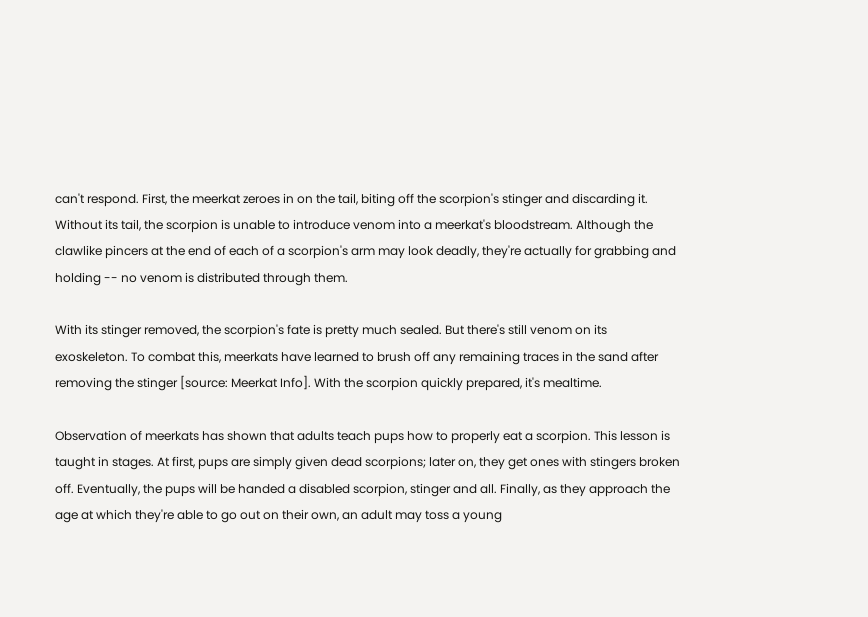can't respond. First, the meerkat zeroes in on the tail, biting off the scorpion's stinger and discarding it. Without its tail, the scorpion is unable to introduce venom into a meerkat's bloodstream. Although the clawlike pincers at the end of each of a scorpion's arm may look deadly, they're actually for grabbing and holding -- no venom is distributed through them.

With its stinger removed, the scorpion's fate is pretty much sealed. But there's still venom on its exoskeleton. To combat this, meerkats have learned to brush off any remaining traces in the sand after removing the stinger [source: Meerkat Info]. With the scorpion quickly prepared, it's mealtime.

Observation of meerkats has shown that adults teach pups how to properly eat a scorpion. This lesson is taught in stages. At first, pups are simply given dead scorpions; later on, they get ones with stingers broken off. Eventually, the pups will be handed a disabled scorpion, stinger and all. Finally, as they approach the age at which they're able to go out on their own, an adult may toss a young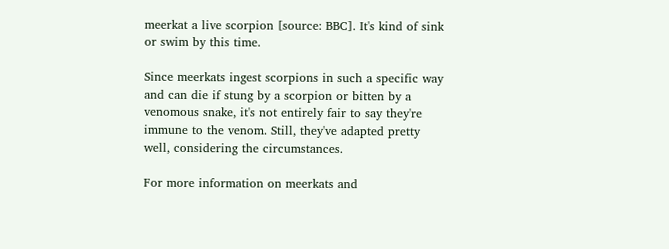meerkat a live scorpion [source: BBC]. It's kind of sink or swim by this time.

Since meerkats ingest scorpions in such a specific way and can die if stung by a scorpion or bitten by a venomous snake, it's not entirely fair to say they're immune to the venom. Still, they've adapted pretty well, considering the circumstances.

For more information on meerkats and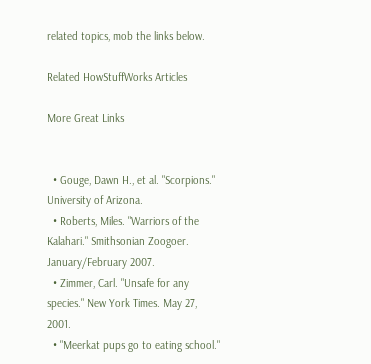related topics, mob the links below.

Related HowStuffWorks Articles

More Great Links


  • Gouge, Dawn H., et al. "Scorpions." University of Arizona.
  • Roberts, Miles. "Warriors of the Kalahari." Smithsonian Zoogoer. January/February 2007.
  • Zimmer, Carl. "Unsafe for any species." New York Times. May 27, 2001.
  • "Meerkat pups go to eating school."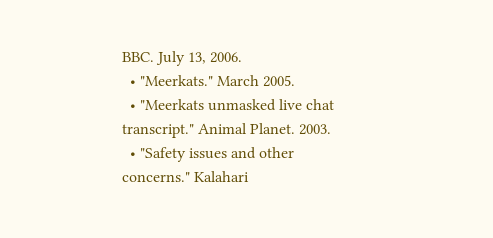BBC. July 13, 2006.
  • "Meerkats." March 2005.
  • "Meerkats unmasked live chat transcript." Animal Planet. 2003.
  • "Safety issues and other concerns." Kalahari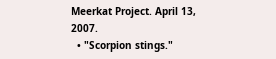Meerkat Project. April 13, 2007.
  • "Scorpion stings."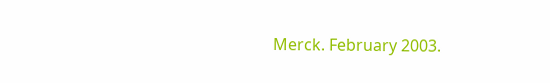Merck. February 2003.